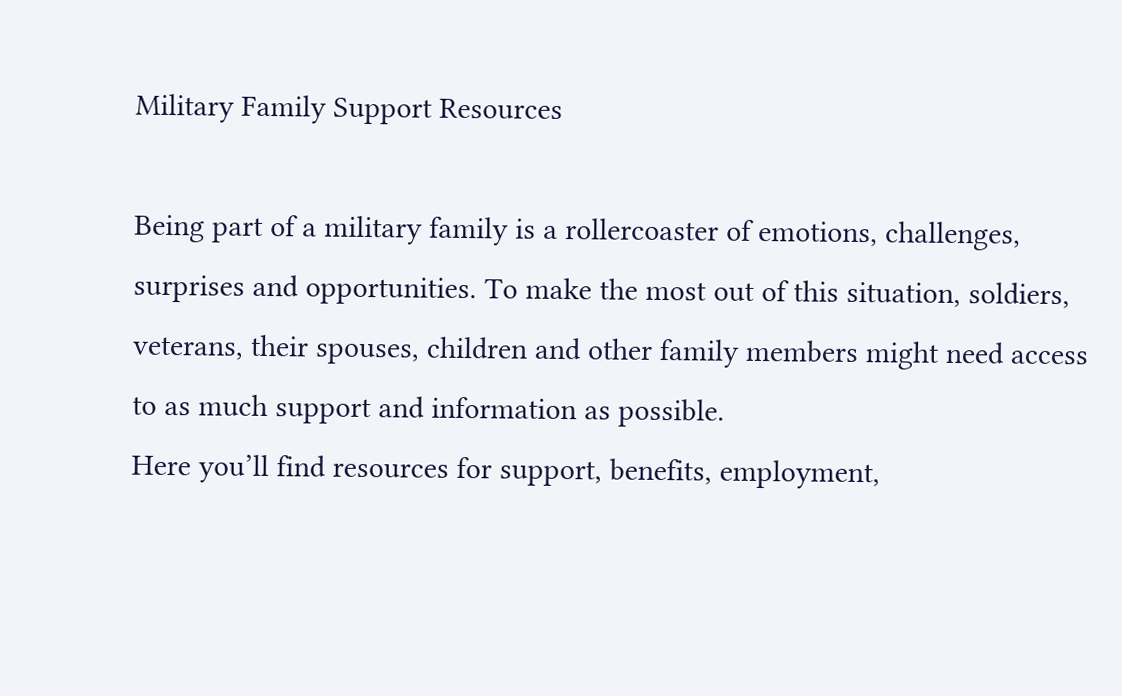Military Family Support Resources

Being part of a military family is a rollercoaster of emotions, challenges, surprises and opportunities. To make the most out of this situation, soldiers, veterans, their spouses, children and other family members might need access to as much support and information as possible.
Here you’ll find resources for support, benefits, employment,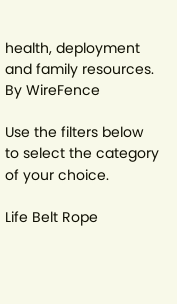health, deployment and family resources. By WireFence

Use the filters below to select the category of your choice.

Life Belt Rope